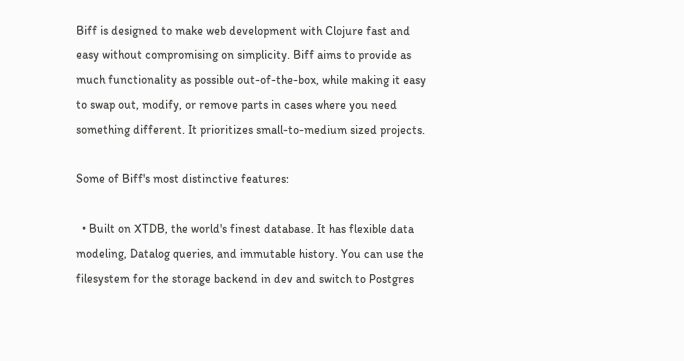Biff is designed to make web development with Clojure fast and easy without compromising on simplicity. Biff aims to provide as much functionality as possible out-of-the-box, while making it easy to swap out, modify, or remove parts in cases where you need something different. It prioritizes small-to-medium sized projects.

Some of Biff's most distinctive features:

  • Built on XTDB, the world's finest database. It has flexible data modeling, Datalog queries, and immutable history. You can use the filesystem for the storage backend in dev and switch to Postgres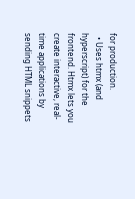for production.
  • Uses htmx (and hyperscript) for the frontend. Htmx lets you create interactive, real-time applications by sending HTML snippets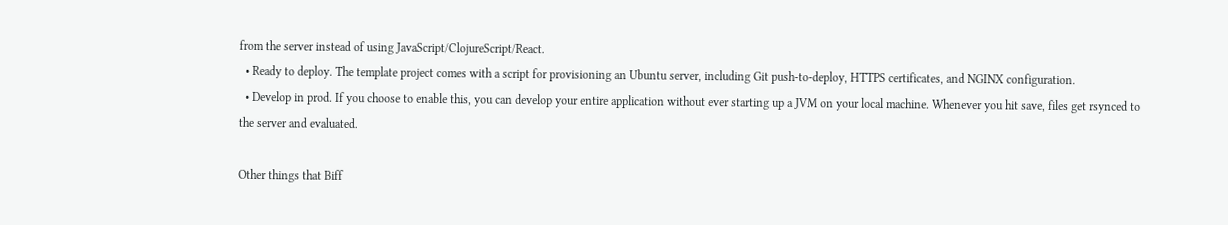from the server instead of using JavaScript/ClojureScript/React.
  • Ready to deploy. The template project comes with a script for provisioning an Ubuntu server, including Git push-to-deploy, HTTPS certificates, and NGINX configuration.
  • Develop in prod. If you choose to enable this, you can develop your entire application without ever starting up a JVM on your local machine. Whenever you hit save, files get rsynced to the server and evaluated.

Other things that Biff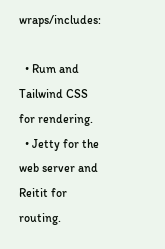wraps/includes:

  • Rum and Tailwind CSS for rendering.
  • Jetty for the web server and Reitit for routing.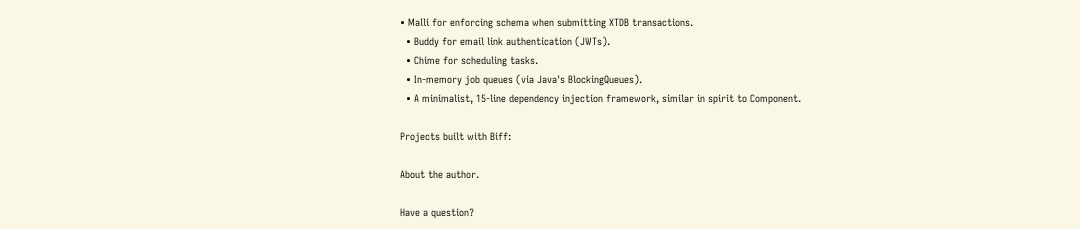• Malli for enforcing schema when submitting XTDB transactions.
  • Buddy for email link authentication (JWTs).
  • Chime for scheduling tasks.
  • In-memory job queues (via Java's BlockingQueues).
  • A minimalist, 15-line dependency injection framework, similar in spirit to Component.

Projects built with Biff:

About the author.

Have a question?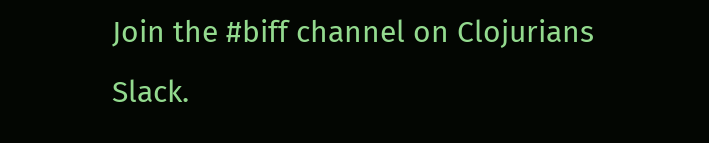Join the #biff channel on Clojurians Slack.